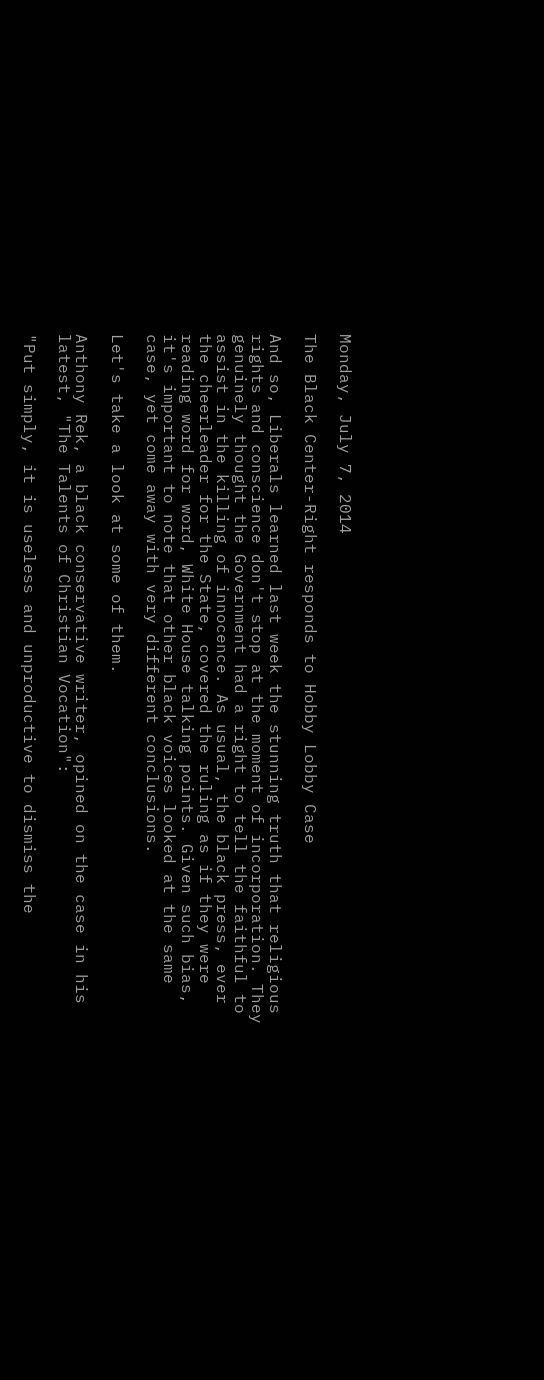Monday, July 7, 2014

The Black Center-Right responds to Hobby Lobby Case

And so, Liberals learned last week the stunning truth that religious rights and conscience don't stop at the moment of incorporation. They genuinely thought the Government had a right to tell the faithful to assist in the killing of innocence. As usual, the black press, ever the cheerleader for the State, covered the ruling as if they were reading word for word, White House talking points. Given such bias, it's important to note that other black voices looked at the same case, yet come away with very different conclusions.

Let's take a look at some of them.

Anthony Rek, a black conservative writer, opined on the case in his latest, "The Talents of Christian Vocation":

"Put simply, it is useless and unproductive to dismiss the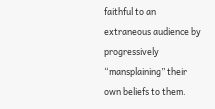faithful to an extraneous audience by progressively “mansplaining” their own beliefs to them.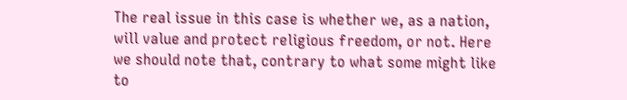The real issue in this case is whether we, as a nation, will value and protect religious freedom, or not. Here we should note that, contrary to what some might like to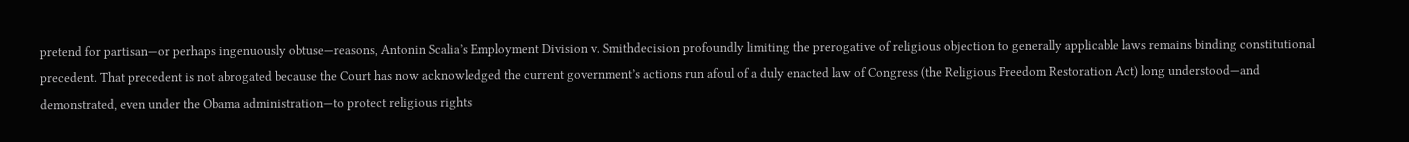pretend for partisan—or perhaps ingenuously obtuse—reasons, Antonin Scalia’s Employment Division v. Smithdecision profoundly limiting the prerogative of religious objection to generally applicable laws remains binding constitutional precedent. That precedent is not abrogated because the Court has now acknowledged the current government’s actions run afoul of a duly enacted law of Congress (the Religious Freedom Restoration Act) long understood—and demonstrated, even under the Obama administration—to protect religious rights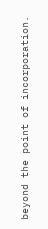beyond the point of incorporation.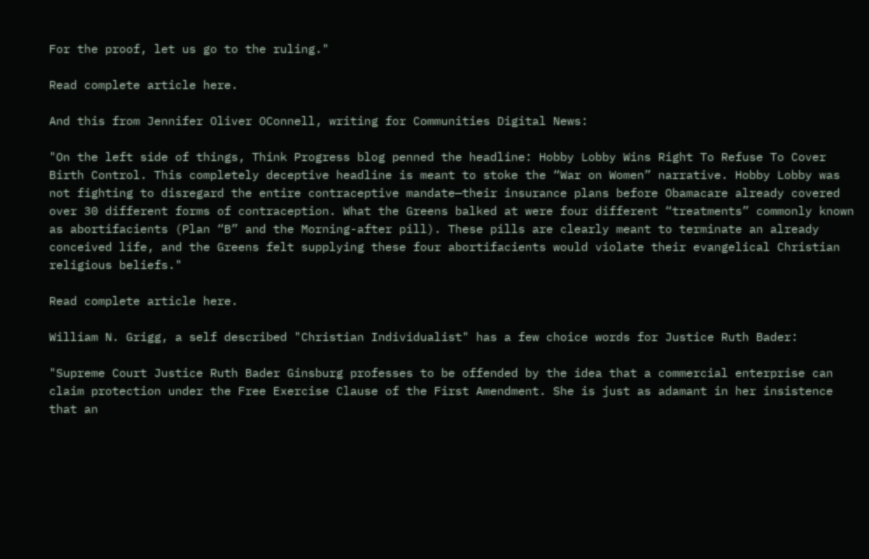For the proof, let us go to the ruling."

Read complete article here.

And this from Jennifer Oliver OConnell, writing for Communities Digital News:

"On the left side of things, Think Progress blog penned the headline: Hobby Lobby Wins Right To Refuse To Cover Birth Control. This completely deceptive headline is meant to stoke the “War on Women” narrative. Hobby Lobby was not fighting to disregard the entire contraceptive mandate—their insurance plans before Obamacare already covered over 30 different forms of contraception. What the Greens balked at were four different “treatments” commonly known as abortifacients (Plan “B” and the Morning-after pill). These pills are clearly meant to terminate an already conceived life, and the Greens felt supplying these four abortifacients would violate their evangelical Christian religious beliefs."

Read complete article here.

William N. Grigg, a self described "Christian Individualist" has a few choice words for Justice Ruth Bader:

"Supreme Court Justice Ruth Bader Ginsburg professes to be offended by the idea that a commercial enterprise can claim protection under the Free Exercise Clause of the First Amendment. She is just as adamant in her insistence that an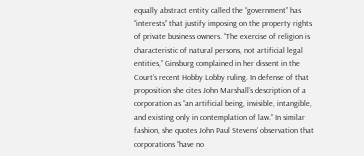equally abstract entity called the “government” has “interests” that justify imposing on the property rights of private business owners. “The exercise of religion is characteristic of natural persons, not artificial legal entities,” Ginsburg complained in her dissent in the Court’s recent Hobby Lobby ruling. In defense of that proposition she cites John Marshall’s description of a corporation as “an artificial being, invisible, intangible, and existing only in contemplation of law.” In similar fashion, she quotes John Paul Stevens’ observation that corporations “have no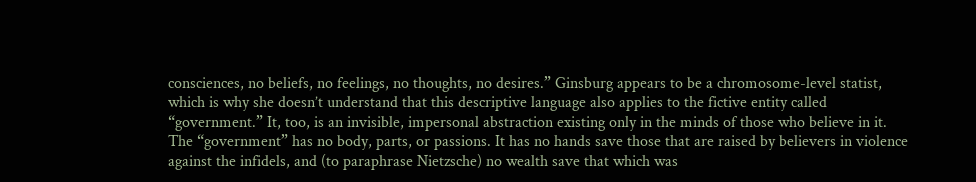consciences, no beliefs, no feelings, no thoughts, no desires.” Ginsburg appears to be a chromosome-level statist, which is why she doesn’t understand that this descriptive language also applies to the fictive entity called “government.” It, too, is an invisible, impersonal abstraction existing only in the minds of those who believe in it. The “government” has no body, parts, or passions. It has no hands save those that are raised by believers in violence against the infidels, and (to paraphrase Nietzsche) no wealth save that which was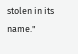stolen in its name."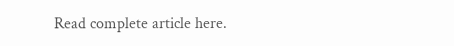Read complete article here.